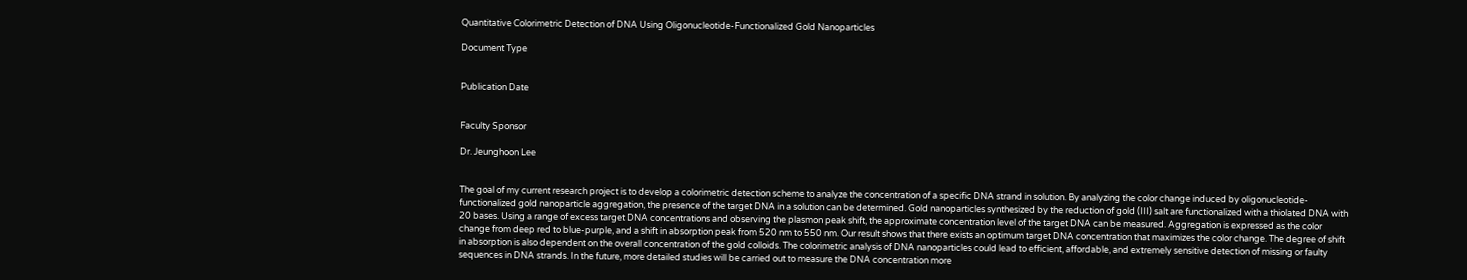Quantitative Colorimetric Detection of DNA Using Oligonucleotide-Functionalized Gold Nanoparticles

Document Type


Publication Date


Faculty Sponsor

Dr. Jeunghoon Lee


The goal of my current research project is to develop a colorimetric detection scheme to analyze the concentration of a specific DNA strand in solution. By analyzing the color change induced by oligonucleotide-functionalized gold nanoparticle aggregation, the presence of the target DNA in a solution can be determined. Gold nanoparticles synthesized by the reduction of gold (III) salt are functionalized with a thiolated DNA with 20 bases. Using a range of excess target DNA concentrations and observing the plasmon peak shift, the approximate concentration level of the target DNA can be measured. Aggregation is expressed as the color change from deep red to blue-purple, and a shift in absorption peak from 520 nm to 550 nm. Our result shows that there exists an optimum target DNA concentration that maximizes the color change. The degree of shift in absorption is also dependent on the overall concentration of the gold colloids. The colorimetric analysis of DNA nanoparticles could lead to efficient, affordable, and extremely sensitive detection of missing or faulty sequences in DNA strands. In the future, more detailed studies will be carried out to measure the DNA concentration more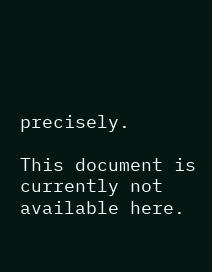precisely.

This document is currently not available here.